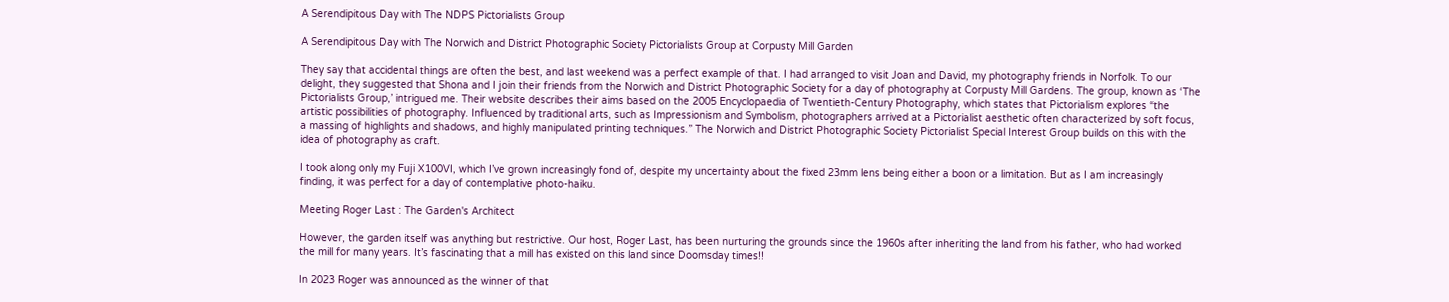A Serendipitous Day with The NDPS Pictorialists Group

A Serendipitous Day with The Norwich and District Photographic Society Pictorialists Group at Corpusty Mill Garden

They say that accidental things are often the best, and last weekend was a perfect example of that. I had arranged to visit Joan and David, my photography friends in Norfolk. To our delight, they suggested that Shona and I join their friends from the Norwich and District Photographic Society for a day of photography at Corpusty Mill Gardens. The group, known as ‘The Pictorialists Group,’ intrigued me. Their website describes their aims based on the 2005 Encyclopaedia of Twentieth-Century Photography, which states that Pictorialism explores “the artistic possibilities of photography. Influenced by traditional arts, such as Impressionism and Symbolism, photographers arrived at a Pictorialist aesthetic often characterized by soft focus, a massing of highlights and shadows, and highly manipulated printing techniques.” The Norwich and District Photographic Society Pictorialist Special Interest Group builds on this with the idea of photography as craft.

I took along only my Fuji X100VI, which I’ve grown increasingly fond of, despite my uncertainty about the fixed 23mm lens being either a boon or a limitation. But as I am increasingly finding, it was perfect for a day of contemplative photo-haiku.

Meeting Roger Last : The Garden's Architect

However, the garden itself was anything but restrictive. Our host, Roger Last, has been nurturing the grounds since the 1960s after inheriting the land from his father, who had worked the mill for many years. It’s fascinating that a mill has existed on this land since Doomsday times!!

In 2023 Roger was announced as the winner of that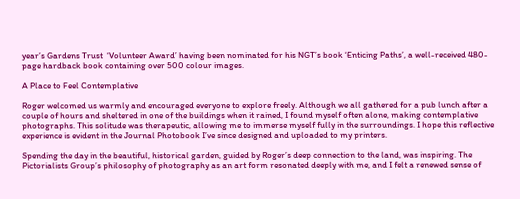year’s Gardens Trust  ‘Volunteer Award’ having been nominated for his NGT’s book ‘Enticing Paths’, a well-received 480-page hardback book containing over 500 colour images.

A Place to Feel Contemplative

Roger welcomed us warmly and encouraged everyone to explore freely. Although we all gathered for a pub lunch after a couple of hours and sheltered in one of the buildings when it rained, I found myself often alone, making contemplative photographs. This solitude was therapeutic, allowing me to immerse myself fully in the surroundings. I hope this reflective experience is evident in the Journal Photobook I’ve since designed and uploaded to my printers.

Spending the day in the beautiful, historical garden, guided by Roger’s deep connection to the land, was inspiring. The Pictorialists Group’s philosophy of photography as an art form resonated deeply with me, and I felt a renewed sense of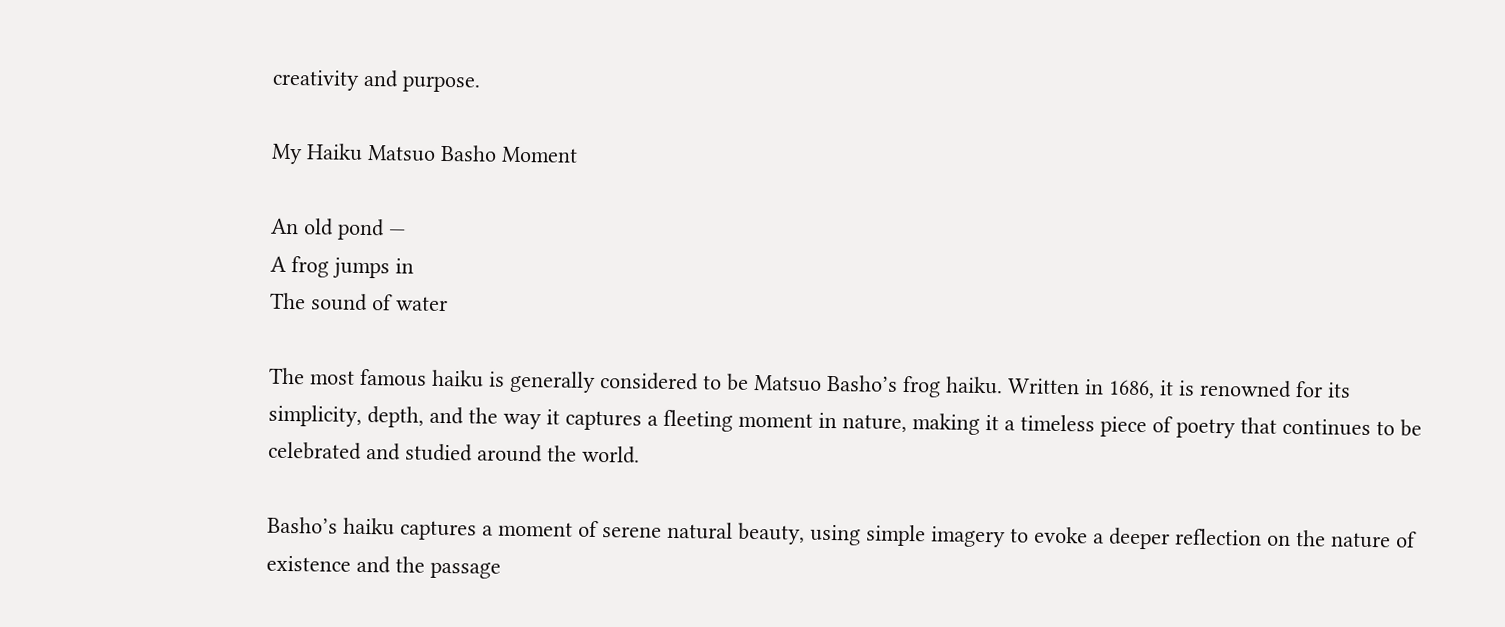creativity and purpose.

My Haiku Matsuo Basho Moment

An old pond —
A frog jumps in
The sound of water

The most famous haiku is generally considered to be Matsuo Basho’s frog haiku. Written in 1686, it is renowned for its simplicity, depth, and the way it captures a fleeting moment in nature, making it a timeless piece of poetry that continues to be celebrated and studied around the world.

Basho’s haiku captures a moment of serene natural beauty, using simple imagery to evoke a deeper reflection on the nature of existence and the passage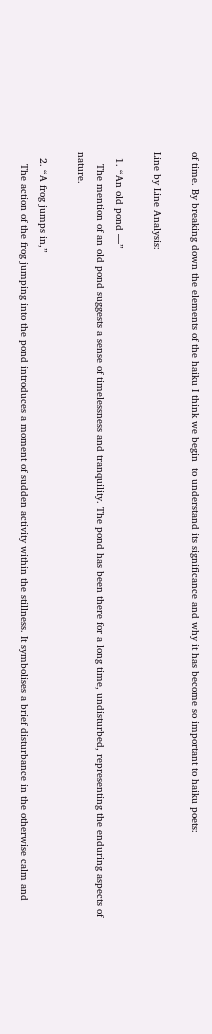of time. By breaking down the elements of the haiku I think we begin  to understand its significance and why it has become so important to haiku poets:

Line by Line Analysis:

  1. “An old pond —”
    The mention of an old pond suggests a sense of timelessness and tranquility. The pond has been there for a long time, undisturbed, representing the enduring aspects of nature.

  2. “A frog jumps in,”
    The action of the frog jumping into the pond introduces a moment of sudden activity within the stillness. It symbolises a brief disturbance in the otherwise calm and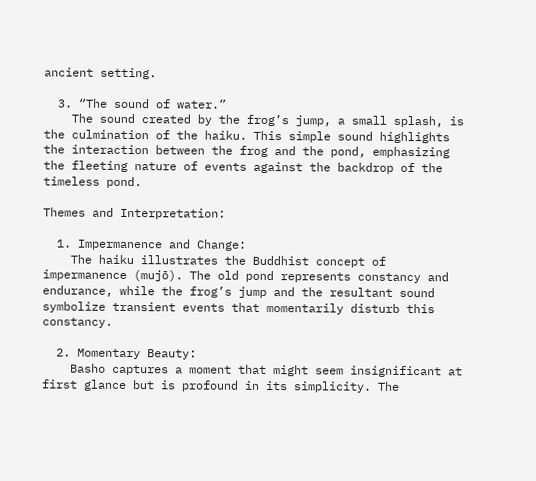ancient setting.

  3. “The sound of water.”
    The sound created by the frog’s jump, a small splash, is the culmination of the haiku. This simple sound highlights the interaction between the frog and the pond, emphasizing the fleeting nature of events against the backdrop of the timeless pond.

Themes and Interpretation:

  1. Impermanence and Change:
    The haiku illustrates the Buddhist concept of impermanence (mujō). The old pond represents constancy and endurance, while the frog’s jump and the resultant sound symbolize transient events that momentarily disturb this constancy.

  2. Momentary Beauty:
    Basho captures a moment that might seem insignificant at first glance but is profound in its simplicity. The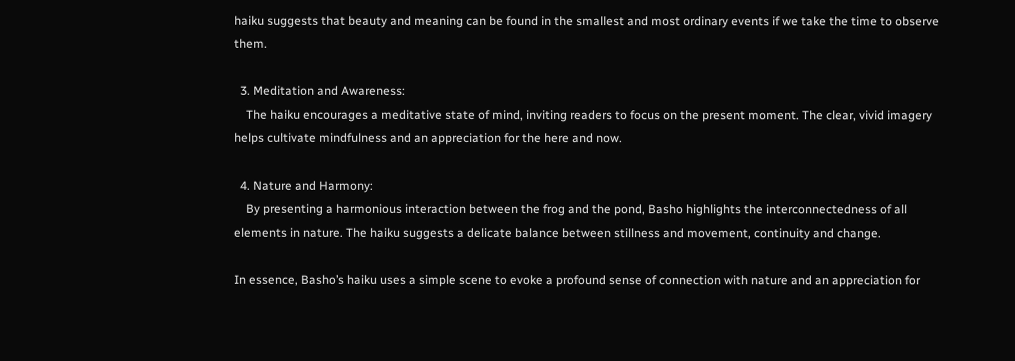haiku suggests that beauty and meaning can be found in the smallest and most ordinary events if we take the time to observe them.

  3. Meditation and Awareness:
    The haiku encourages a meditative state of mind, inviting readers to focus on the present moment. The clear, vivid imagery helps cultivate mindfulness and an appreciation for the here and now.

  4. Nature and Harmony:
    By presenting a harmonious interaction between the frog and the pond, Basho highlights the interconnectedness of all elements in nature. The haiku suggests a delicate balance between stillness and movement, continuity and change.

In essence, Basho’s haiku uses a simple scene to evoke a profound sense of connection with nature and an appreciation for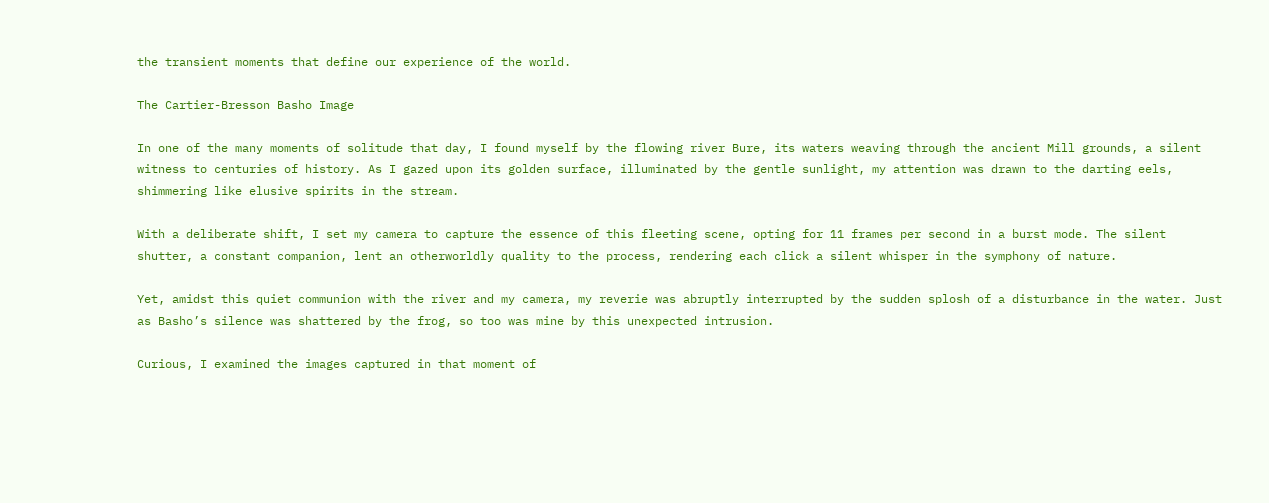the transient moments that define our experience of the world.

The Cartier-Bresson Basho Image

In one of the many moments of solitude that day, I found myself by the flowing river Bure, its waters weaving through the ancient Mill grounds, a silent witness to centuries of history. As I gazed upon its golden surface, illuminated by the gentle sunlight, my attention was drawn to the darting eels, shimmering like elusive spirits in the stream.

With a deliberate shift, I set my camera to capture the essence of this fleeting scene, opting for 11 frames per second in a burst mode. The silent shutter, a constant companion, lent an otherworldly quality to the process, rendering each click a silent whisper in the symphony of nature.

Yet, amidst this quiet communion with the river and my camera, my reverie was abruptly interrupted by the sudden splosh of a disturbance in the water. Just as Basho’s silence was shattered by the frog, so too was mine by this unexpected intrusion.

Curious, I examined the images captured in that moment of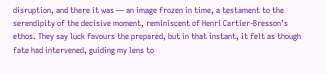disruption, and there it was — an image frozen in time, a testament to the serendipity of the decisive moment, reminiscent of Henri Cartier-Bresson’s ethos. They say luck favours the prepared, but in that instant, it felt as though fate had intervened, guiding my lens to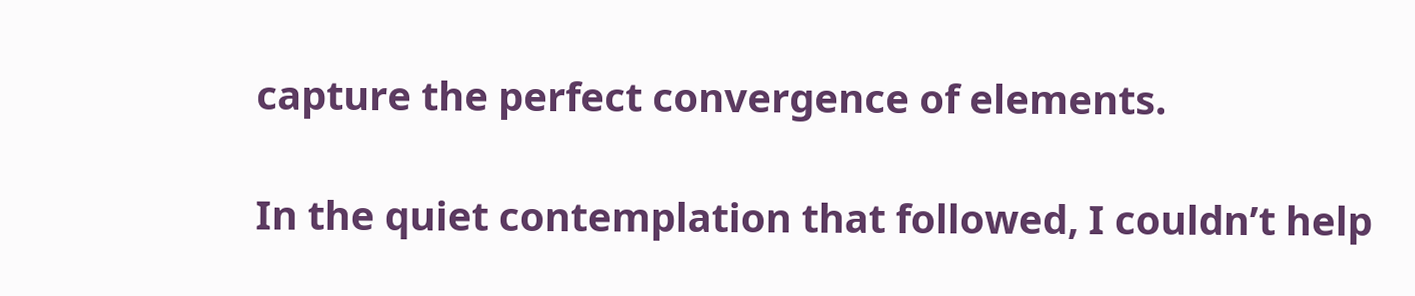capture the perfect convergence of elements.

In the quiet contemplation that followed, I couldn’t help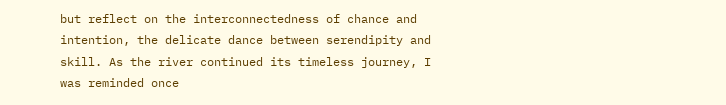but reflect on the interconnectedness of chance and intention, the delicate dance between serendipity and skill. As the river continued its timeless journey, I was reminded once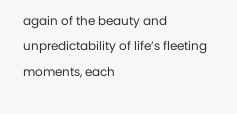again of the beauty and unpredictability of life’s fleeting moments, each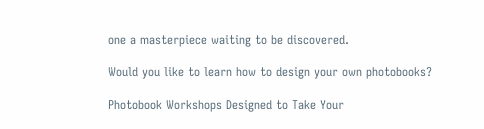one a masterpiece waiting to be discovered.

Would you like to learn how to design your own photobooks?

Photobook Workshops Designed to Take Your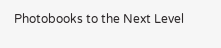Photobooks to the Next Level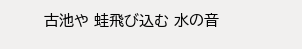古池や 蛙飛び込む 水の音